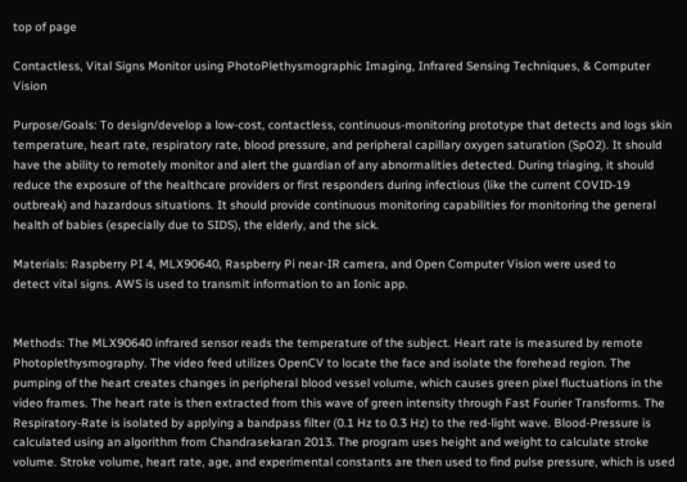top of page

Contactless, Vital Signs Monitor using PhotoPlethysmographic Imaging, Infrared Sensing Techniques, & Computer Vision

Purpose/Goals: To design/develop a low-cost, contactless, continuous-monitoring prototype that detects and logs skin temperature, heart rate, respiratory rate, blood pressure, and peripheral capillary oxygen saturation (SpO2). It should have the ability to remotely monitor and alert the guardian of any abnormalities detected. During triaging, it should reduce the exposure of the healthcare providers or first responders during infectious (like the current COVID-19 outbreak) and hazardous situations. It should provide continuous monitoring capabilities for monitoring the general health of babies (especially due to SIDS), the elderly, and the sick.

Materials: Raspberry PI 4, MLX90640, Raspberry Pi near-IR camera, and Open Computer Vision were used to
detect vital signs. AWS is used to transmit information to an Ionic app.


Methods: The MLX90640 infrared sensor reads the temperature of the subject. Heart rate is measured by remote Photoplethysmography. The video feed utilizes OpenCV to locate the face and isolate the forehead region. The pumping of the heart creates changes in peripheral blood vessel volume, which causes green pixel fluctuations in the video frames. The heart rate is then extracted from this wave of green intensity through Fast Fourier Transforms. The Respiratory-Rate is isolated by applying a bandpass filter (0.1 Hz to 0.3 Hz) to the red-light wave. Blood-Pressure is calculated using an algorithm from Chandrasekaran 2013. The program uses height and weight to calculate stroke volume. Stroke volume, heart rate, age, and experimental constants are then used to find pulse pressure, which is used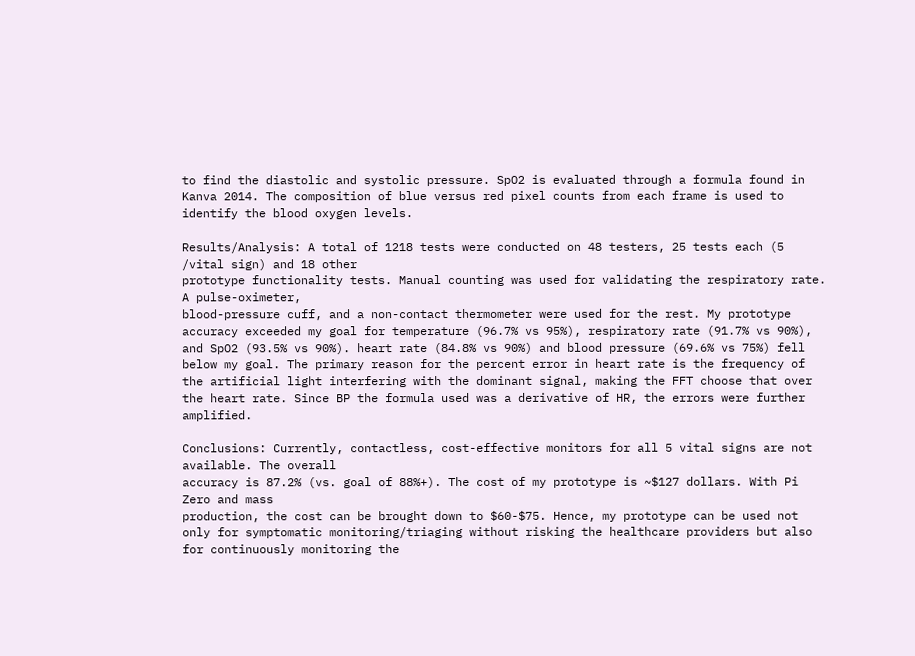to find the diastolic and systolic pressure. SpO2 is evaluated through a formula found in Kanva 2014. The composition of blue versus red pixel counts from each frame is used to identify the blood oxygen levels.

Results/Analysis: A total of 1218 tests were conducted on 48 testers, 25 tests each (5 /vital sign) and 18 other
prototype functionality tests. Manual counting was used for validating the respiratory rate. A pulse-oximeter,
blood-pressure cuff, and a non-contact thermometer were used for the rest. My prototype accuracy exceeded my goal for temperature (96.7% vs 95%), respiratory rate (91.7% vs 90%), and SpO2 (93.5% vs 90%). heart rate (84.8% vs 90%) and blood pressure (69.6% vs 75%) fell below my goal. The primary reason for the percent error in heart rate is the frequency of the artificial light interfering with the dominant signal, making the FFT choose that over the heart rate. Since BP the formula used was a derivative of HR, the errors were further amplified.

Conclusions: Currently, contactless, cost-effective monitors for all 5 vital signs are not available. The overall
accuracy is 87.2% (vs. goal of 88%+). The cost of my prototype is ~$127 dollars. With Pi Zero and mass
production, the cost can be brought down to $60-$75. Hence, my prototype can be used not only for symptomatic monitoring/triaging without risking the healthcare providers but also for continuously monitoring the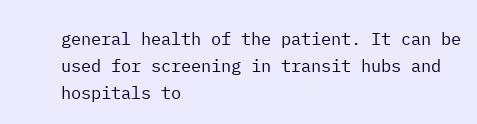general health of the patient. It can be used for screening in transit hubs and hospitals to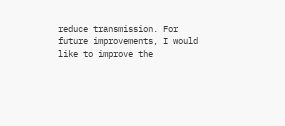reduce transmission. For future improvements, I would like to improve the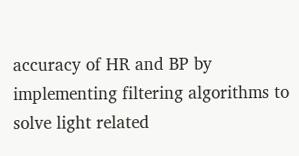accuracy of HR and BP by implementing filtering algorithms to solve light related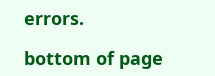errors.

bottom of page